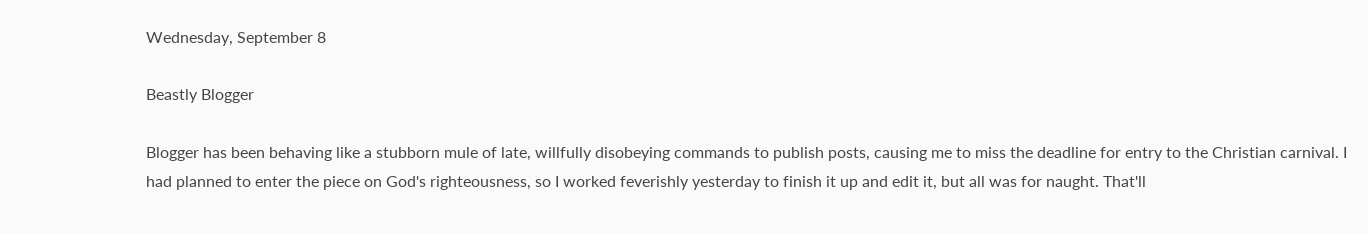Wednesday, September 8

Beastly Blogger

Blogger has been behaving like a stubborn mule of late, willfully disobeying commands to publish posts, causing me to miss the deadline for entry to the Christian carnival. I had planned to enter the piece on God's righteousness, so I worked feverishly yesterday to finish it up and edit it, but all was for naught. That'll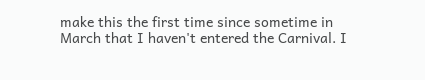make this the first time since sometime in March that I haven't entered the Carnival. I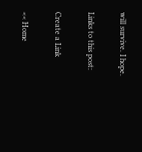will survive. I hope.

Links to this post:

Create a Link

<< Home